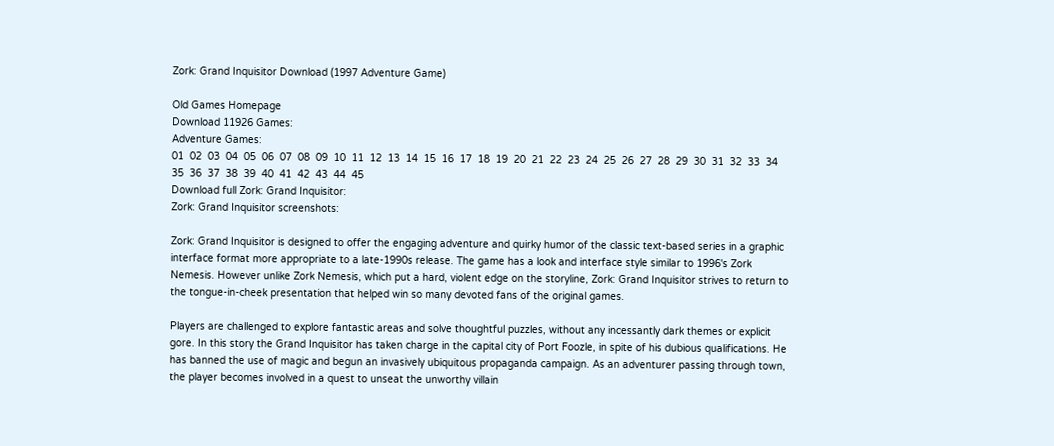Zork: Grand Inquisitor Download (1997 Adventure Game)

Old Games Homepage
Download 11926 Games:
Adventure Games:
01  02  03  04  05  06  07  08  09  10  11  12  13  14  15  16  17  18  19  20  21  22  23  24  25  26  27  28  29  30  31  32  33  34  35  36  37  38  39  40  41  42  43  44  45
Download full Zork: Grand Inquisitor:
Zork: Grand Inquisitor screenshots:

Zork: Grand Inquisitor is designed to offer the engaging adventure and quirky humor of the classic text-based series in a graphic interface format more appropriate to a late-1990s release. The game has a look and interface style similar to 1996's Zork Nemesis. However unlike Zork Nemesis, which put a hard, violent edge on the storyline, Zork: Grand Inquisitor strives to return to the tongue-in-cheek presentation that helped win so many devoted fans of the original games.

Players are challenged to explore fantastic areas and solve thoughtful puzzles, without any incessantly dark themes or explicit gore. In this story the Grand Inquisitor has taken charge in the capital city of Port Foozle, in spite of his dubious qualifications. He has banned the use of magic and begun an invasively ubiquitous propaganda campaign. As an adventurer passing through town, the player becomes involved in a quest to unseat the unworthy villain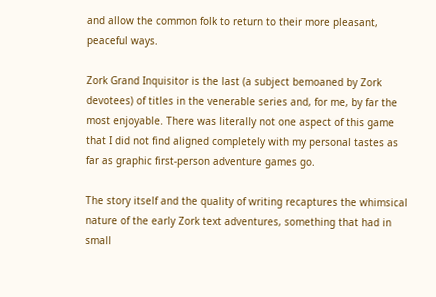and allow the common folk to return to their more pleasant, peaceful ways.

Zork Grand Inquisitor is the last (a subject bemoaned by Zork devotees) of titles in the venerable series and, for me, by far the most enjoyable. There was literally not one aspect of this game that I did not find aligned completely with my personal tastes as far as graphic first-person adventure games go.

The story itself and the quality of writing recaptures the whimsical nature of the early Zork text adventures, something that had in small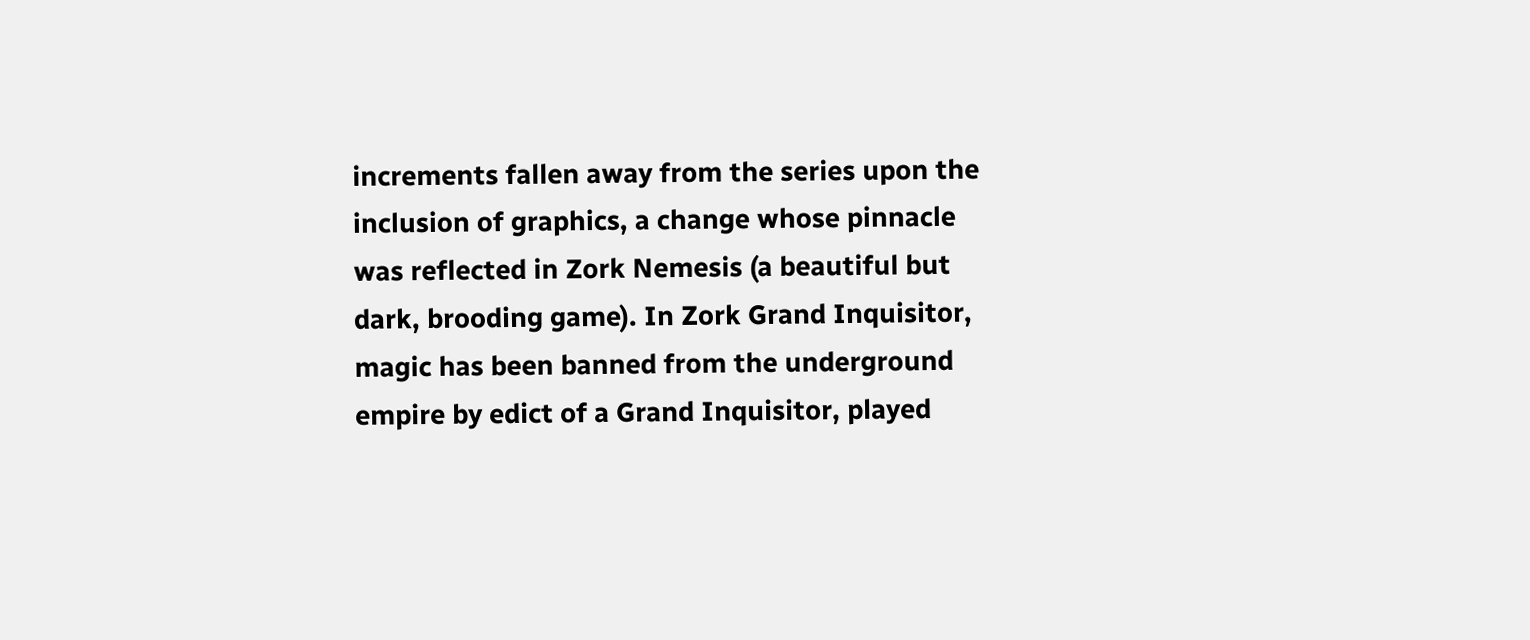increments fallen away from the series upon the inclusion of graphics, a change whose pinnacle was reflected in Zork Nemesis (a beautiful but dark, brooding game). In Zork Grand Inquisitor, magic has been banned from the underground empire by edict of a Grand Inquisitor, played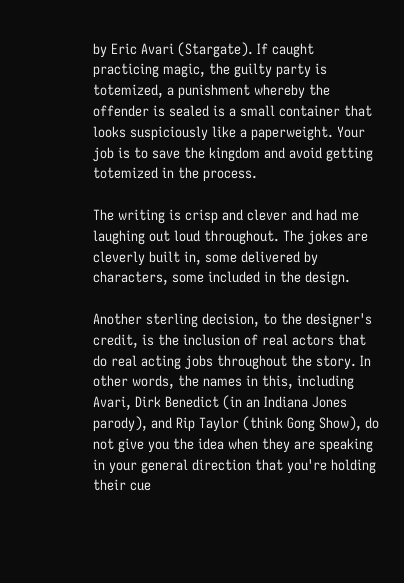by Eric Avari (Stargate). If caught practicing magic, the guilty party is totemized, a punishment whereby the offender is sealed is a small container that looks suspiciously like a paperweight. Your job is to save the kingdom and avoid getting totemized in the process.

The writing is crisp and clever and had me laughing out loud throughout. The jokes are cleverly built in, some delivered by characters, some included in the design.

Another sterling decision, to the designer's credit, is the inclusion of real actors that do real acting jobs throughout the story. In other words, the names in this, including Avari, Dirk Benedict (in an Indiana Jones parody), and Rip Taylor (think Gong Show), do not give you the idea when they are speaking in your general direction that you're holding their cue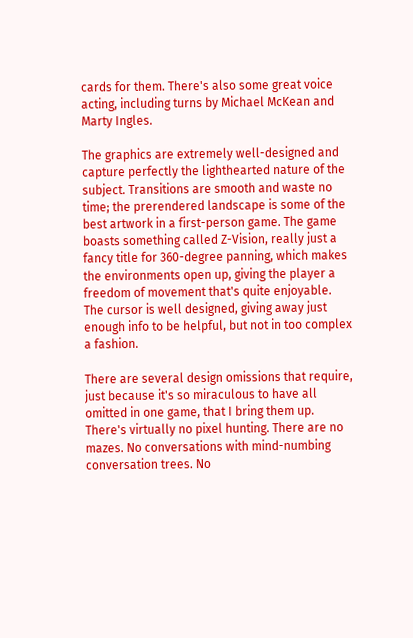cards for them. There's also some great voice acting, including turns by Michael McKean and Marty Ingles.

The graphics are extremely well-designed and capture perfectly the lighthearted nature of the subject. Transitions are smooth and waste no time; the prerendered landscape is some of the best artwork in a first-person game. The game boasts something called Z-Vision, really just a fancy title for 360-degree panning, which makes the environments open up, giving the player a freedom of movement that's quite enjoyable. The cursor is well designed, giving away just enough info to be helpful, but not in too complex a fashion.

There are several design omissions that require, just because it's so miraculous to have all omitted in one game, that I bring them up. There's virtually no pixel hunting. There are no mazes. No conversations with mind-numbing conversation trees. No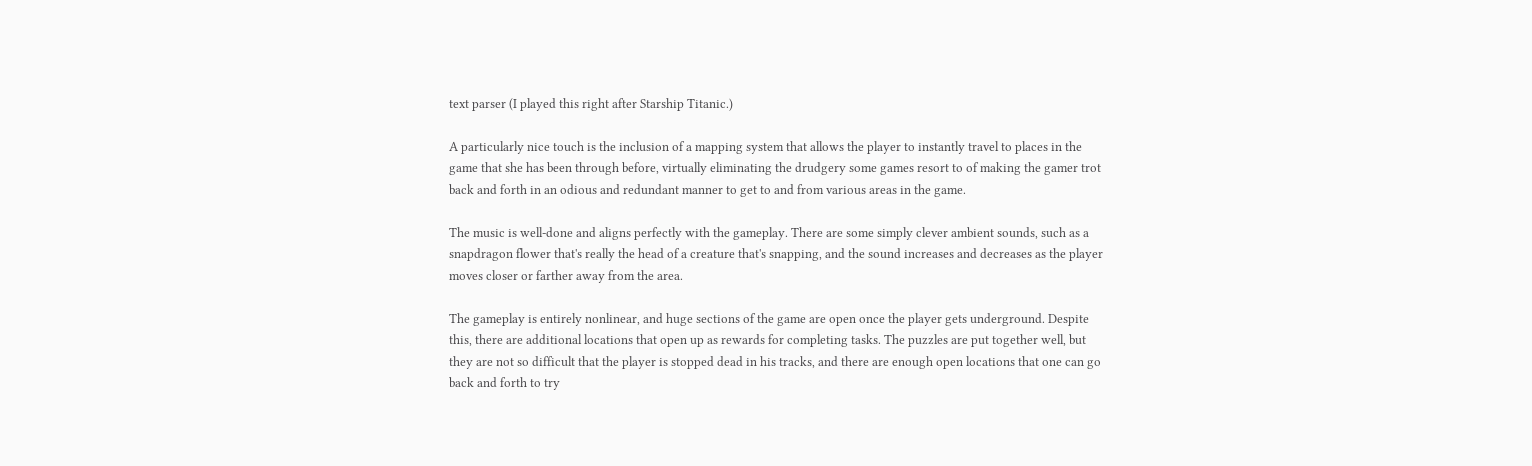text parser (I played this right after Starship Titanic.)

A particularly nice touch is the inclusion of a mapping system that allows the player to instantly travel to places in the game that she has been through before, virtually eliminating the drudgery some games resort to of making the gamer trot back and forth in an odious and redundant manner to get to and from various areas in the game.

The music is well-done and aligns perfectly with the gameplay. There are some simply clever ambient sounds, such as a snapdragon flower that's really the head of a creature that's snapping, and the sound increases and decreases as the player moves closer or farther away from the area.

The gameplay is entirely nonlinear, and huge sections of the game are open once the player gets underground. Despite this, there are additional locations that open up as rewards for completing tasks. The puzzles are put together well, but they are not so difficult that the player is stopped dead in his tracks, and there are enough open locations that one can go back and forth to try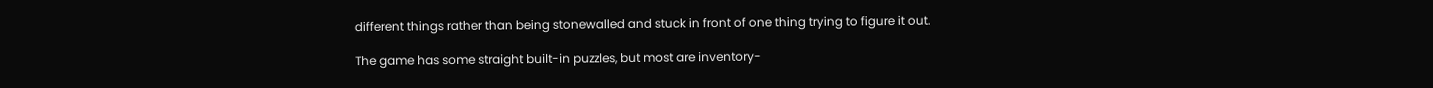different things rather than being stonewalled and stuck in front of one thing trying to figure it out.

The game has some straight built-in puzzles, but most are inventory-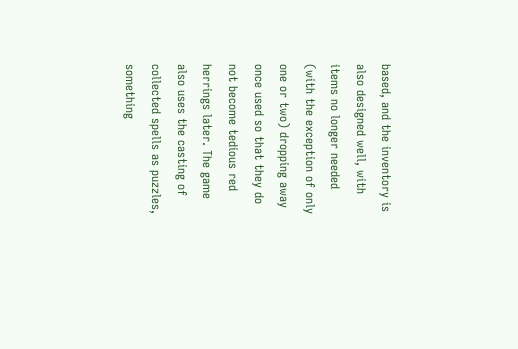based, and the inventory is also designed well, with items no longer needed (with the exception of only one or two) dropping away once used so that they do not become tedious red herrings later. The game also uses the casting of collected spells as puzzles, something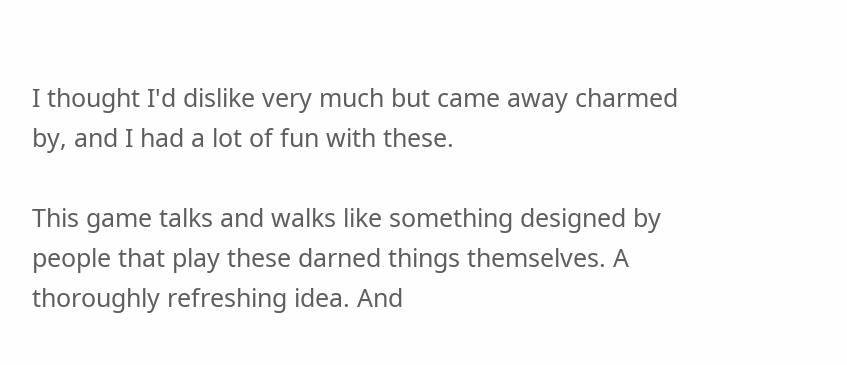I thought I'd dislike very much but came away charmed by, and I had a lot of fun with these.

This game talks and walks like something designed by people that play these darned things themselves. A thoroughly refreshing idea. And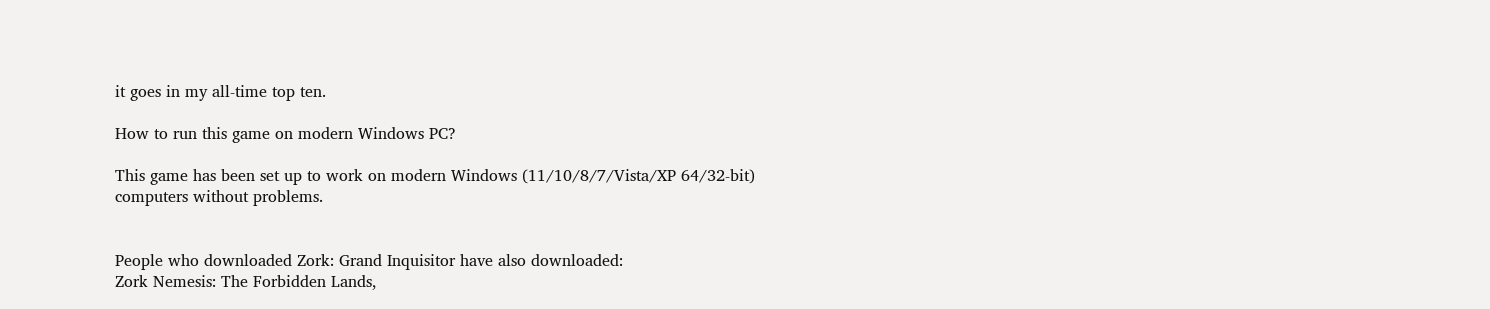it goes in my all-time top ten.

How to run this game on modern Windows PC?

This game has been set up to work on modern Windows (11/10/8/7/Vista/XP 64/32-bit) computers without problems.


People who downloaded Zork: Grand Inquisitor have also downloaded:
Zork Nemesis: The Forbidden Lands,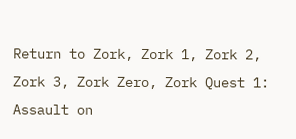Return to Zork, Zork 1, Zork 2, Zork 3, Zork Zero, Zork Quest 1: Assault on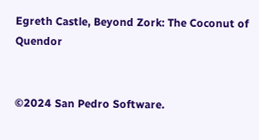Egreth Castle, Beyond Zork: The Coconut of Quendor


©2024 San Pedro Software.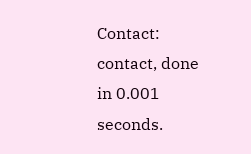Contact: contact, done in 0.001 seconds.